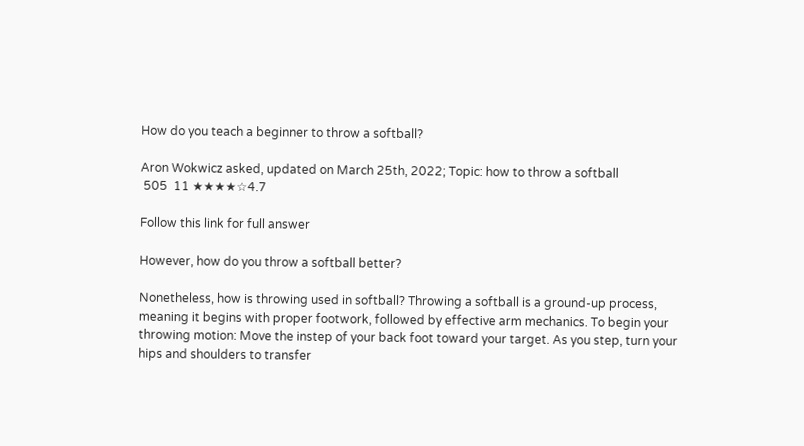How do you teach a beginner to throw a softball?

Aron Wokwicz asked, updated on March 25th, 2022; Topic: how to throw a softball
 505  11 ★★★★☆4.7

Follow this link for full answer

However, how do you throw a softball better?

Nonetheless, how is throwing used in softball? Throwing a softball is a ground-up process, meaning it begins with proper footwork, followed by effective arm mechanics. To begin your throwing motion: Move the instep of your back foot toward your target. As you step, turn your hips and shoulders to transfer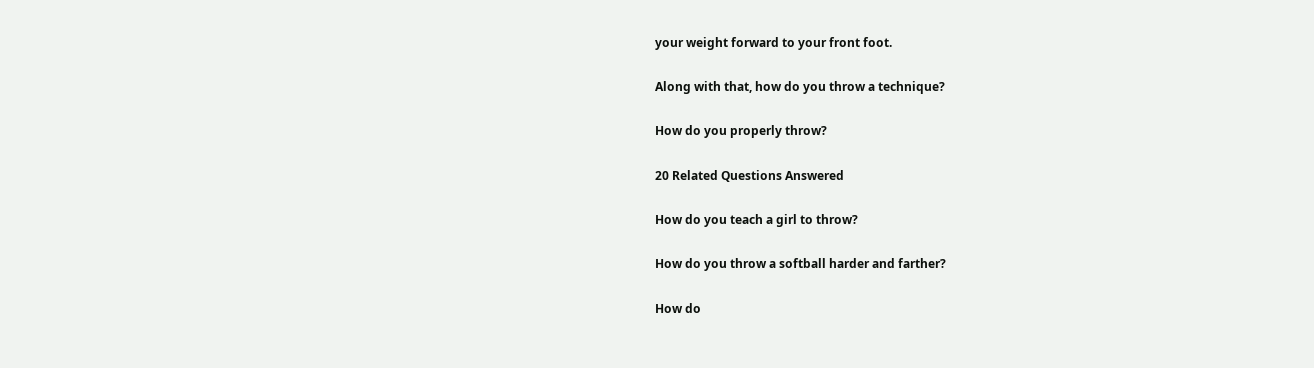your weight forward to your front foot.

Along with that, how do you throw a technique?

How do you properly throw?

20 Related Questions Answered

How do you teach a girl to throw?

How do you throw a softball harder and farther?

How do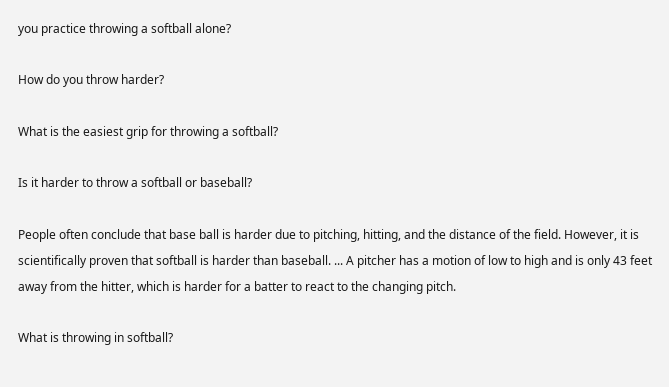you practice throwing a softball alone?

How do you throw harder?

What is the easiest grip for throwing a softball?

Is it harder to throw a softball or baseball?

People often conclude that base ball is harder due to pitching, hitting, and the distance of the field. However, it is scientifically proven that softball is harder than baseball. ... A pitcher has a motion of low to high and is only 43 feet away from the hitter, which is harder for a batter to react to the changing pitch.

What is throwing in softball?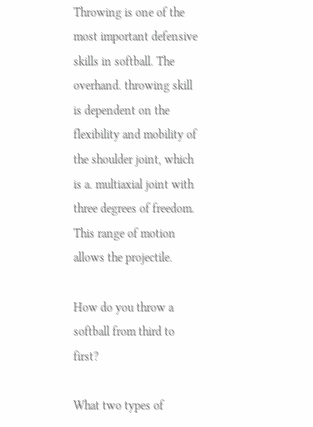Throwing is one of the most important defensive skills in softball. The overhand. throwing skill is dependent on the flexibility and mobility of the shoulder joint, which is a. multiaxial joint with three degrees of freedom. This range of motion allows the projectile.

How do you throw a softball from third to first?

What two types of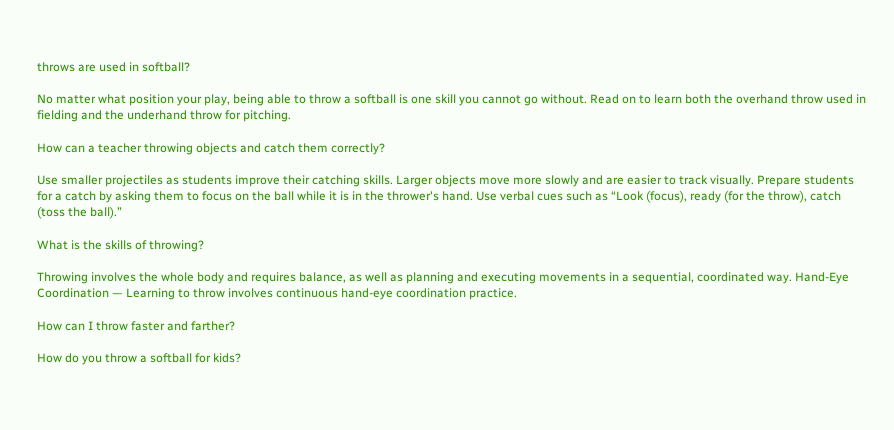throws are used in softball?

No matter what position your play, being able to throw a softball is one skill you cannot go without. Read on to learn both the overhand throw used in fielding and the underhand throw for pitching.

How can a teacher throwing objects and catch them correctly?

Use smaller projectiles as students improve their catching skills. Larger objects move more slowly and are easier to track visually. Prepare students for a catch by asking them to focus on the ball while it is in the thrower's hand. Use verbal cues such as “Look (focus), ready (for the throw), catch (toss the ball).”

What is the skills of throwing?

Throwing involves the whole body and requires balance, as well as planning and executing movements in a sequential, coordinated way. Hand-Eye Coordination — Learning to throw involves continuous hand-eye coordination practice.

How can I throw faster and farther?

How do you throw a softball for kids?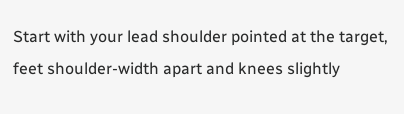Start with your lead shoulder pointed at the target, feet shoulder-width apart and knees slightly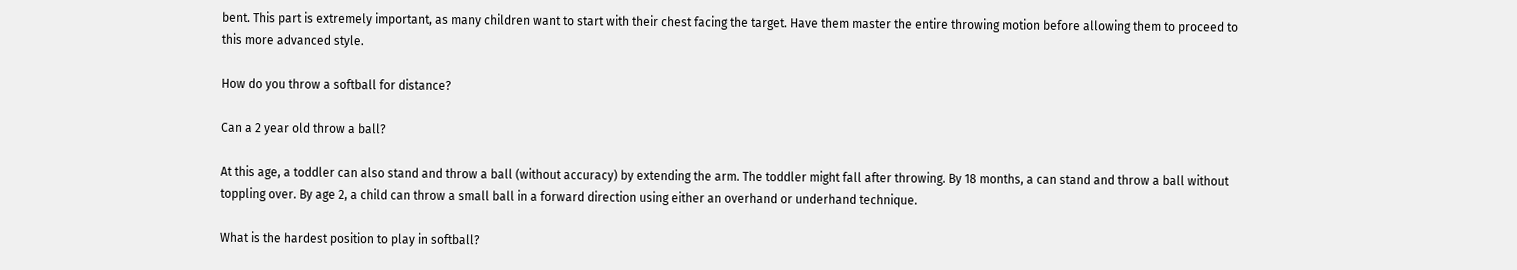bent. This part is extremely important, as many children want to start with their chest facing the target. Have them master the entire throwing motion before allowing them to proceed to this more advanced style.

How do you throw a softball for distance?

Can a 2 year old throw a ball?

At this age, a toddler can also stand and throw a ball (without accuracy) by extending the arm. The toddler might fall after throwing. By 18 months, a can stand and throw a ball without toppling over. By age 2, a child can throw a small ball in a forward direction using either an overhand or underhand technique.

What is the hardest position to play in softball?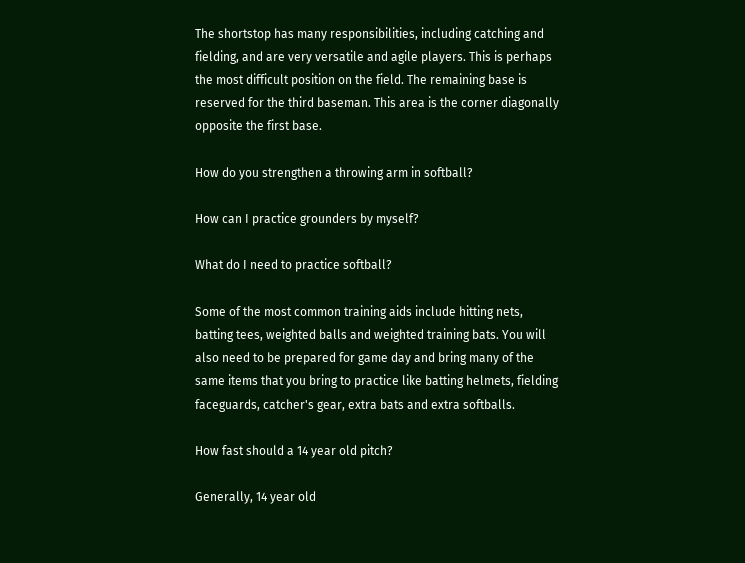The shortstop has many responsibilities, including catching and fielding, and are very versatile and agile players. This is perhaps the most difficult position on the field. The remaining base is reserved for the third baseman. This area is the corner diagonally opposite the first base.

How do you strengthen a throwing arm in softball?

How can I practice grounders by myself?

What do I need to practice softball?

Some of the most common training aids include hitting nets, batting tees, weighted balls and weighted training bats. You will also need to be prepared for game day and bring many of the same items that you bring to practice like batting helmets, fielding faceguards, catcher's gear, extra bats and extra softballs.

How fast should a 14 year old pitch?

Generally, 14 year old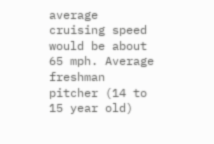average cruising speed would be about 65 mph. Average freshman pitcher (14 to 15 year old)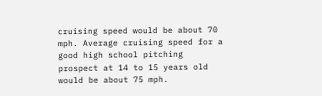cruising speed would be about 70 mph. Average cruising speed for a good high school pitching prospect at 14 to 15 years old would be about 75 mph.